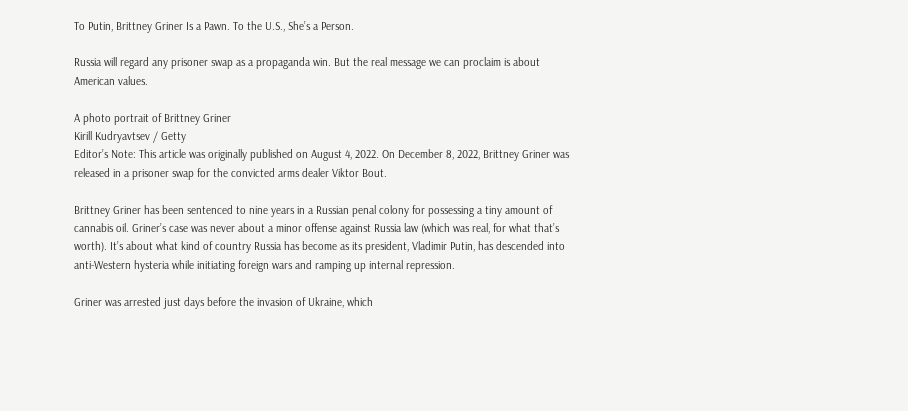To Putin, Brittney Griner Is a Pawn. To the U.S., She’s a Person.

Russia will regard any prisoner swap as a propaganda win. But the real message we can proclaim is about American values.

A photo portrait of Brittney Griner
Kirill Kudryavtsev / Getty
Editor’s Note: This article was originally published on August 4, 2022. On December 8, 2022, Brittney Griner was released in a prisoner swap for the convicted arms dealer Viktor Bout.

Brittney Griner has been sentenced to nine years in a Russian penal colony for possessing a tiny amount of cannabis oil. Griner’s case was never about a minor offense against Russia law (which was real, for what that’s worth). It’s about what kind of country Russia has become as its president, Vladimir Putin, has descended into anti-Western hysteria while initiating foreign wars and ramping up internal repression.

Griner was arrested just days before the invasion of Ukraine, which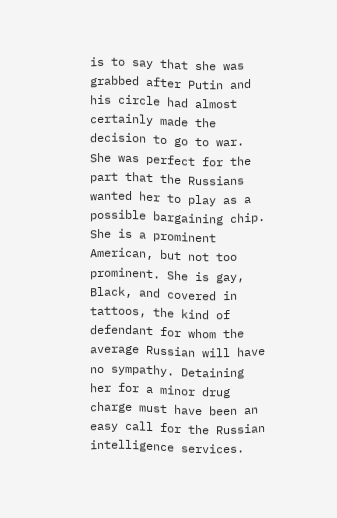is to say that she was grabbed after Putin and his circle had almost certainly made the decision to go to war. She was perfect for the part that the Russians wanted her to play as a possible bargaining chip. She is a prominent American, but not too prominent. She is gay, Black, and covered in tattoos, the kind of defendant for whom the average Russian will have no sympathy. Detaining her for a minor drug charge must have been an easy call for the Russian intelligence services.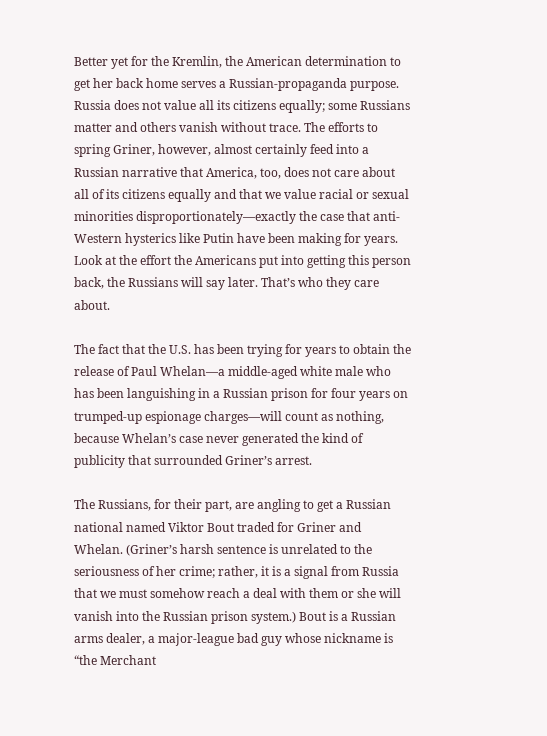Better yet for the Kremlin, the American determination to get her back home serves a Russian-propaganda purpose. Russia does not value all its citizens equally; some Russians matter and others vanish without trace. The efforts to spring Griner, however, almost certainly feed into a Russian narrative that America, too, does not care about all of its citizens equally and that we value racial or sexual minorities disproportionately—exactly the case that anti-Western hysterics like Putin have been making for years. Look at the effort the Americans put into getting this person back, the Russians will say later. That’s who they care about.

The fact that the U.S. has been trying for years to obtain the release of Paul Whelan—a middle-aged white male who has been languishing in a Russian prison for four years on trumped-up espionage charges—will count as nothing, because Whelan’s case never generated the kind of publicity that surrounded Griner’s arrest.

The Russians, for their part, are angling to get a Russian national named Viktor Bout traded for Griner and Whelan. (Griner’s harsh sentence is unrelated to the seriousness of her crime; rather, it is a signal from Russia that we must somehow reach a deal with them or she will vanish into the Russian prison system.) Bout is a Russian arms dealer, a major-league bad guy whose nickname is “the Merchant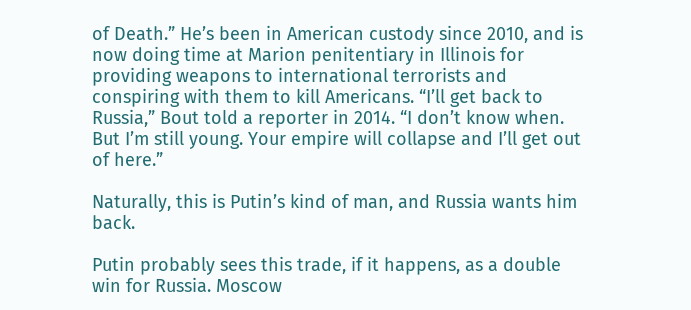of Death.” He’s been in American custody since 2010, and is now doing time at Marion penitentiary in Illinois for providing weapons to international terrorists and conspiring with them to kill Americans. “I’ll get back to Russia,” Bout told a reporter in 2014. “I don’t know when. But I’m still young. Your empire will collapse and I’ll get out of here.”

Naturally, this is Putin’s kind of man, and Russia wants him back.

Putin probably sees this trade, if it happens, as a double win for Russia. Moscow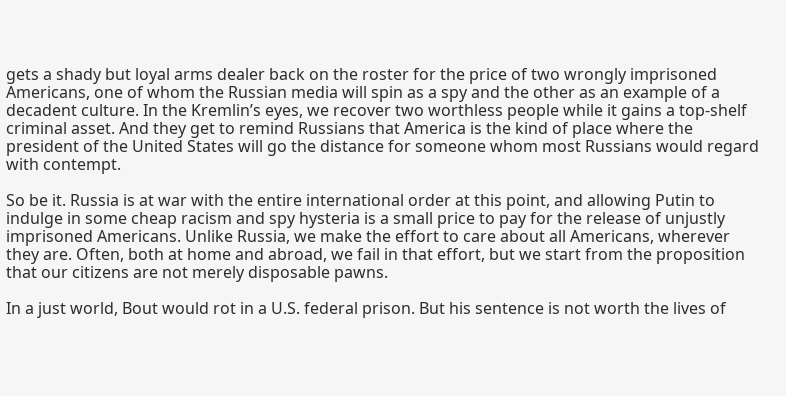gets a shady but loyal arms dealer back on the roster for the price of two wrongly imprisoned Americans, one of whom the Russian media will spin as a spy and the other as an example of a decadent culture. In the Kremlin’s eyes, we recover two worthless people while it gains a top-shelf criminal asset. And they get to remind Russians that America is the kind of place where the president of the United States will go the distance for someone whom most Russians would regard with contempt.

So be it. Russia is at war with the entire international order at this point, and allowing Putin to indulge in some cheap racism and spy hysteria is a small price to pay for the release of unjustly imprisoned Americans. Unlike Russia, we make the effort to care about all Americans, wherever they are. Often, both at home and abroad, we fail in that effort, but we start from the proposition that our citizens are not merely disposable pawns.

In a just world, Bout would rot in a U.S. federal prison. But his sentence is not worth the lives of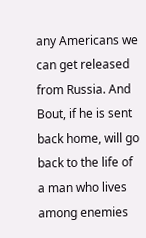any Americans we can get released from Russia. And Bout, if he is sent back home, will go back to the life of a man who lives among enemies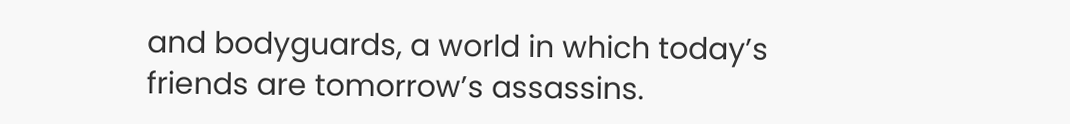and bodyguards, a world in which today’s friends are tomorrow’s assassins.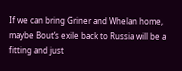If we can bring Griner and Whelan home, maybe Bout’s exile back to Russia will be a fitting and just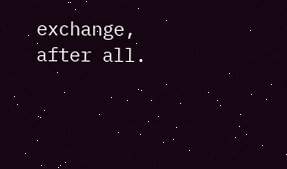exchange, after all.